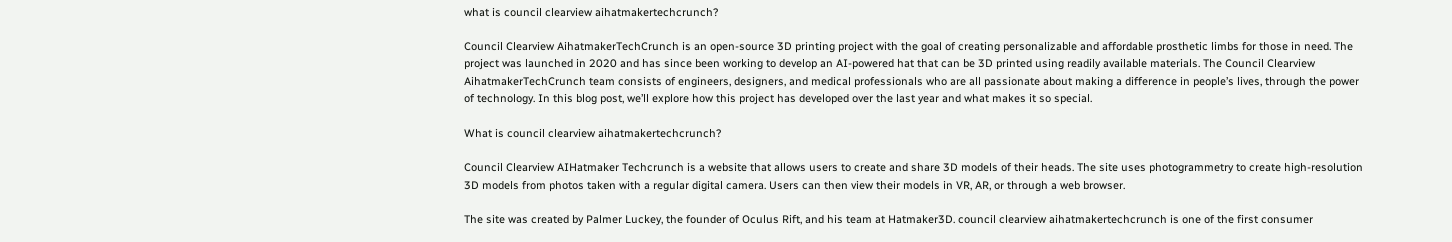what is council clearview aihatmakertechcrunch?

Council Clearview AihatmakerTechCrunch is an open-source 3D printing project with the goal of creating personalizable and affordable prosthetic limbs for those in need. The project was launched in 2020 and has since been working to develop an AI-powered hat that can be 3D printed using readily available materials. The Council Clearview AihatmakerTechCrunch team consists of engineers, designers, and medical professionals who are all passionate about making a difference in people’s lives, through the power of technology. In this blog post, we’ll explore how this project has developed over the last year and what makes it so special.

What is council clearview aihatmakertechcrunch?

Council Clearview AIHatmaker Techcrunch is a website that allows users to create and share 3D models of their heads. The site uses photogrammetry to create high-resolution 3D models from photos taken with a regular digital camera. Users can then view their models in VR, AR, or through a web browser.

The site was created by Palmer Luckey, the founder of Oculus Rift, and his team at Hatmaker3D. council clearview aihatmakertechcrunch is one of the first consumer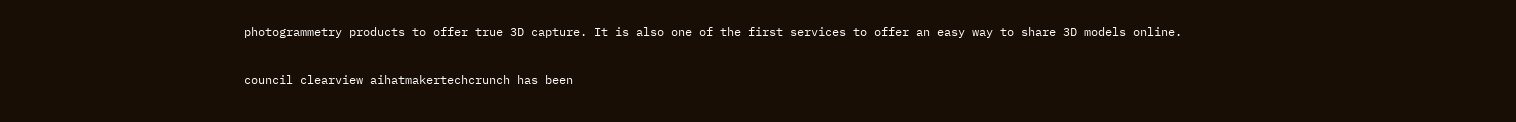photogrammetry products to offer true 3D capture. It is also one of the first services to offer an easy way to share 3D models online.

council clearview aihatmakertechcrunch has been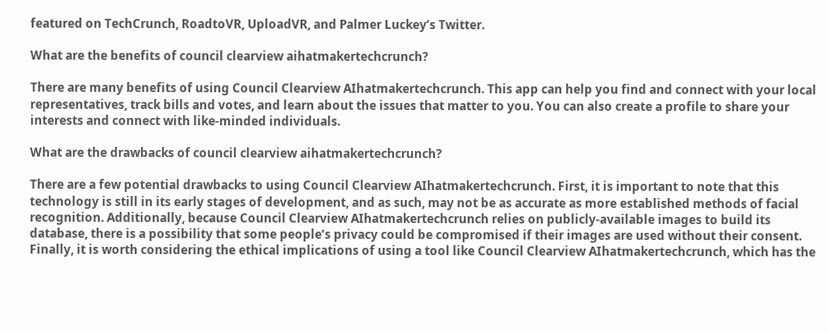featured on TechCrunch, RoadtoVR, UploadVR, and Palmer Luckey’s Twitter.

What are the benefits of council clearview aihatmakertechcrunch?

There are many benefits of using Council Clearview AIhatmakertechcrunch. This app can help you find and connect with your local representatives, track bills and votes, and learn about the issues that matter to you. You can also create a profile to share your interests and connect with like-minded individuals.

What are the drawbacks of council clearview aihatmakertechcrunch?

There are a few potential drawbacks to using Council Clearview AIhatmakertechcrunch. First, it is important to note that this technology is still in its early stages of development, and as such, may not be as accurate as more established methods of facial recognition. Additionally, because Council Clearview AIhatmakertechcrunch relies on publicly-available images to build its database, there is a possibility that some people’s privacy could be compromised if their images are used without their consent. Finally, it is worth considering the ethical implications of using a tool like Council Clearview AIhatmakertechcrunch, which has the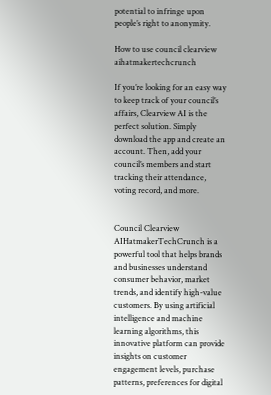potential to infringe upon people’s right to anonymity.

How to use council clearview aihatmakertechcrunch

If you’re looking for an easy way to keep track of your council’s affairs, Clearview AI is the perfect solution. Simply download the app and create an account. Then, add your council’s members and start tracking their attendance, voting record, and more.


Council Clearview AIHatmakerTechCrunch is a powerful tool that helps brands and businesses understand consumer behavior, market trends, and identify high-value customers. By using artificial intelligence and machine learning algorithms, this innovative platform can provide insights on customer engagement levels, purchase patterns, preferences for digital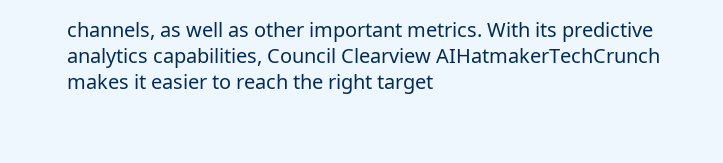channels, as well as other important metrics. With its predictive analytics capabilities, Council Clearview AIHatmakerTechCrunch makes it easier to reach the right target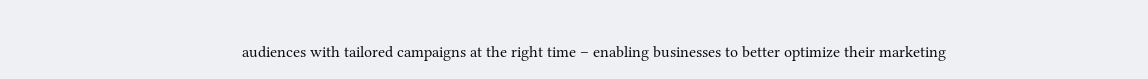audiences with tailored campaigns at the right time – enabling businesses to better optimize their marketing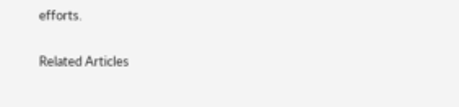efforts.

Related Articles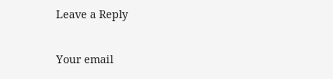Leave a Reply

Your email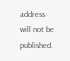address will not be published.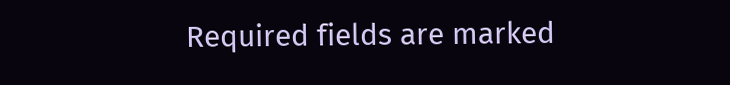Required fields are marked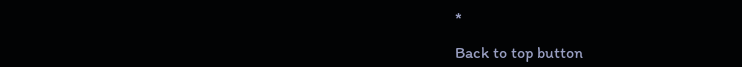*

Back to top button